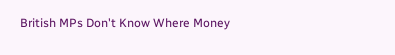British MPs Don't Know Where Money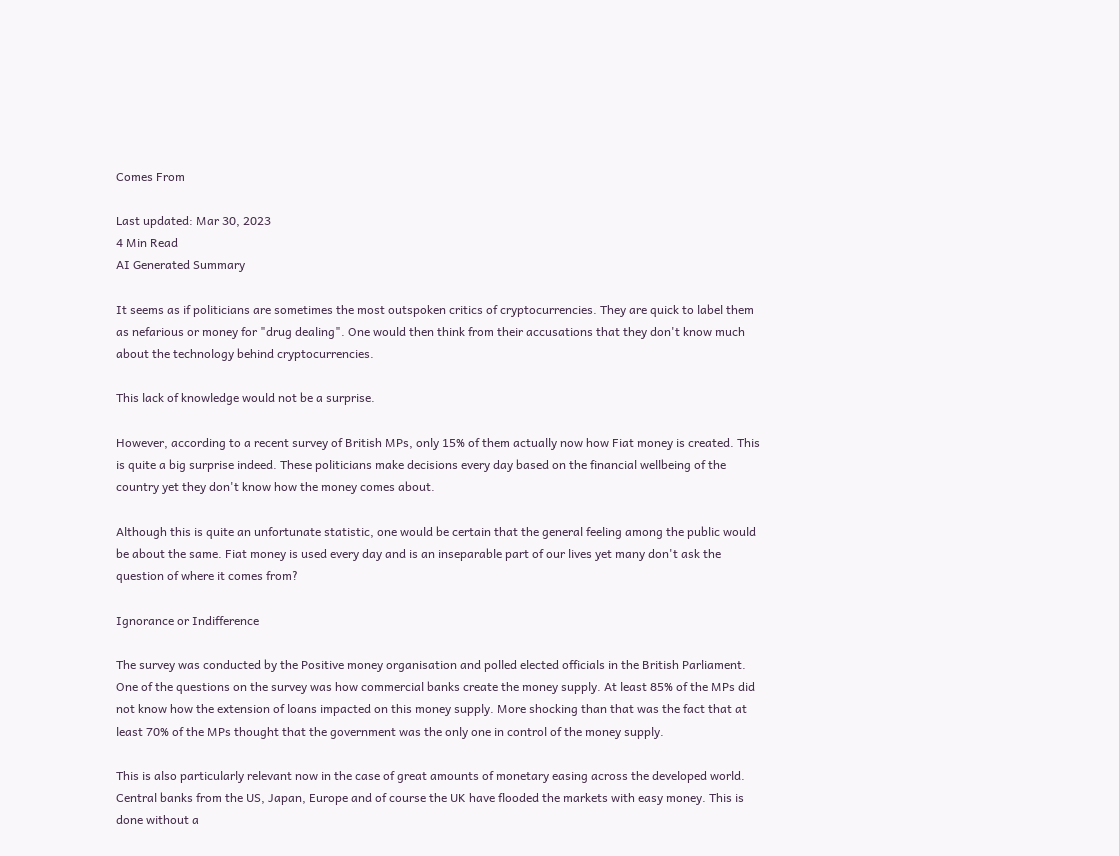Comes From

Last updated: Mar 30, 2023
4 Min Read
AI Generated Summary

It seems as if politicians are sometimes the most outspoken critics of cryptocurrencies. They are quick to label them as nefarious or money for "drug dealing". One would then think from their accusations that they don't know much about the technology behind cryptocurrencies.

This lack of knowledge would not be a surprise.

However, according to a recent survey of British MPs, only 15% of them actually now how Fiat money is created. This is quite a big surprise indeed. These politicians make decisions every day based on the financial wellbeing of the country yet they don't know how the money comes about.

Although this is quite an unfortunate statistic, one would be certain that the general feeling among the public would be about the same. Fiat money is used every day and is an inseparable part of our lives yet many don't ask the question of where it comes from?

Ignorance or Indifference

The survey was conducted by the Positive money organisation and polled elected officials in the British Parliament. One of the questions on the survey was how commercial banks create the money supply. At least 85% of the MPs did not know how the extension of loans impacted on this money supply. More shocking than that was the fact that at least 70% of the MPs thought that the government was the only one in control of the money supply.

This is also particularly relevant now in the case of great amounts of monetary easing across the developed world. Central banks from the US, Japan, Europe and of course the UK have flooded the markets with easy money. This is done without a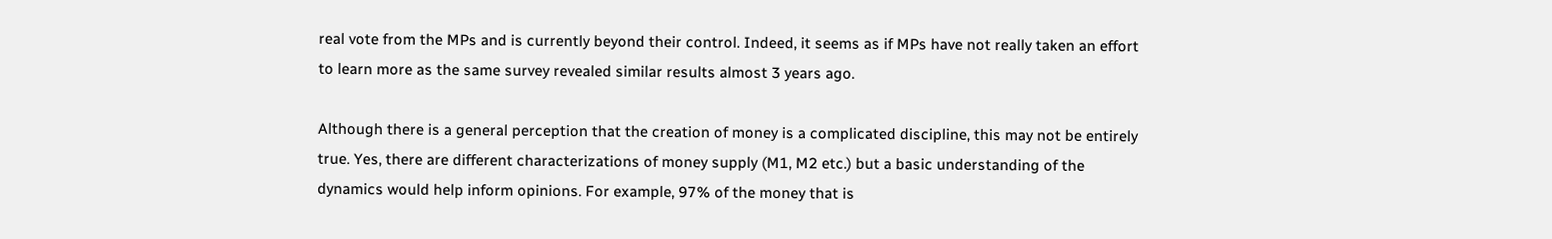real vote from the MPs and is currently beyond their control. Indeed, it seems as if MPs have not really taken an effort to learn more as the same survey revealed similar results almost 3 years ago.

Although there is a general perception that the creation of money is a complicated discipline, this may not be entirely true. Yes, there are different characterizations of money supply (M1, M2 etc.) but a basic understanding of the dynamics would help inform opinions. For example, 97% of the money that is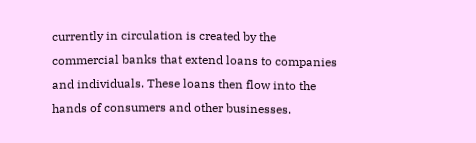currently in circulation is created by the commercial banks that extend loans to companies and individuals. These loans then flow into the hands of consumers and other businesses.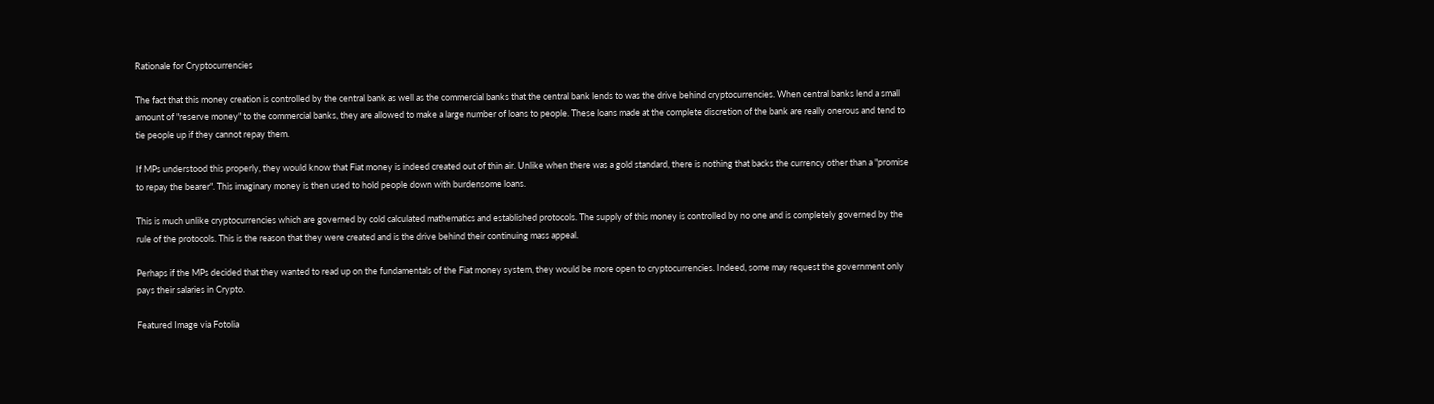Rationale for Cryptocurrencies

The fact that this money creation is controlled by the central bank as well as the commercial banks that the central bank lends to was the drive behind cryptocurrencies. When central banks lend a small amount of "reserve money" to the commercial banks, they are allowed to make a large number of loans to people. These loans made at the complete discretion of the bank are really onerous and tend to tie people up if they cannot repay them.

If MPs understood this properly, they would know that Fiat money is indeed created out of thin air. Unlike when there was a gold standard, there is nothing that backs the currency other than a "promise to repay the bearer". This imaginary money is then used to hold people down with burdensome loans.

This is much unlike cryptocurrencies which are governed by cold calculated mathematics and established protocols. The supply of this money is controlled by no one and is completely governed by the rule of the protocols. This is the reason that they were created and is the drive behind their continuing mass appeal.

Perhaps if the MPs decided that they wanted to read up on the fundamentals of the Fiat money system, they would be more open to cryptocurrencies. Indeed, some may request the government only pays their salaries in Crypto.

Featured Image via Fotolia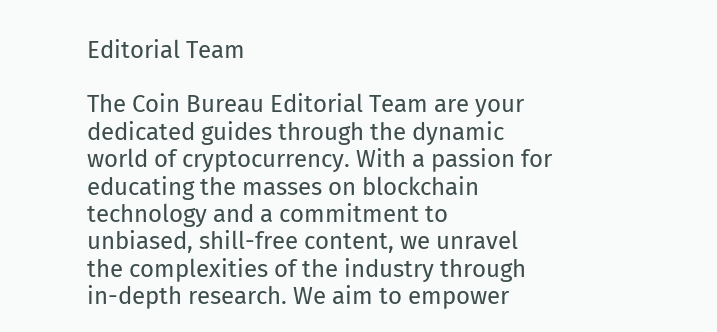Editorial Team

The Coin Bureau Editorial Team are your dedicated guides through the dynamic world of cryptocurrency. With a passion for educating the masses on blockchain technology and a commitment to unbiased, shill-free content, we unravel the complexities of the industry through in-depth research. We aim to empower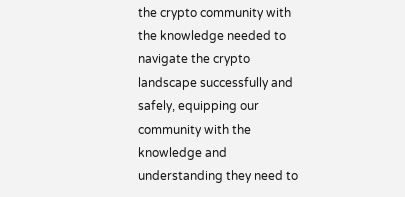the crypto community with the knowledge needed to navigate the crypto landscape successfully and safely, equipping our community with the knowledge and understanding they need to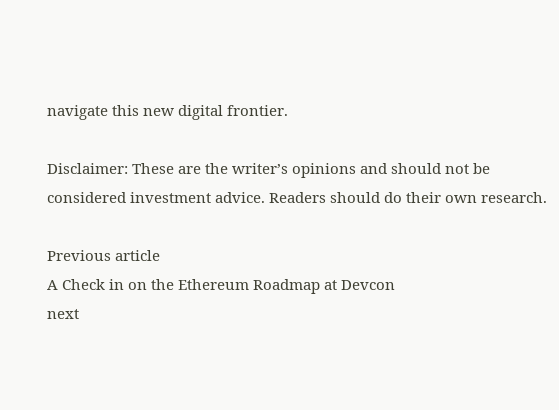navigate this new digital frontier.

Disclaimer: These are the writer’s opinions and should not be considered investment advice. Readers should do their own research.

Previous article
A Check in on the Ethereum Roadmap at Devcon
next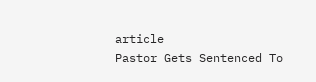article
Pastor Gets Sentenced To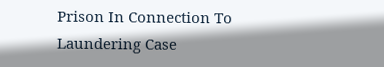Prison In Connection To Laundering Case